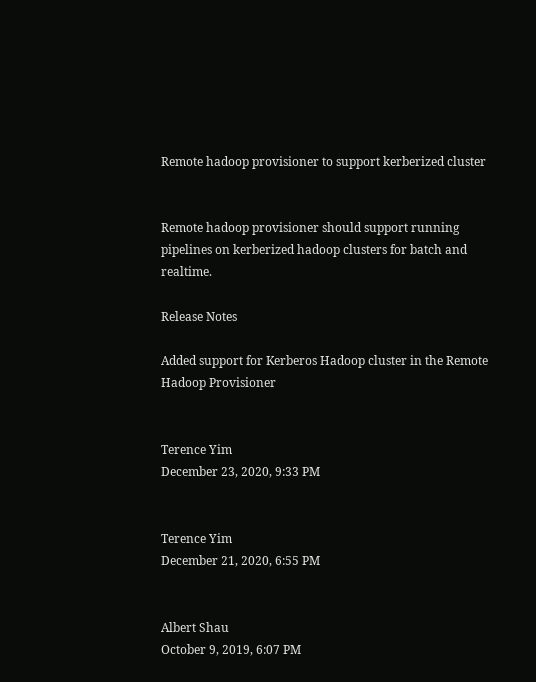Remote hadoop provisioner to support kerberized cluster


Remote hadoop provisioner should support running pipelines on kerberized hadoop clusters for batch and realtime.

Release Notes

Added support for Kerberos Hadoop cluster in the Remote Hadoop Provisioner


Terence Yim
December 23, 2020, 9:33 PM


Terence Yim
December 21, 2020, 6:55 PM


Albert Shau
October 9, 2019, 6:07 PM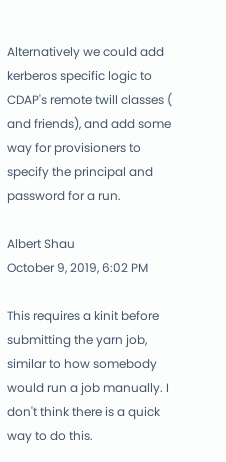Alternatively we could add kerberos specific logic to CDAP's remote twill classes ( and friends), and add some way for provisioners to specify the principal and password for a run.

Albert Shau
October 9, 2019, 6:02 PM

This requires a kinit before submitting the yarn job, similar to how somebody would run a job manually. I don't think there is a quick way to do this.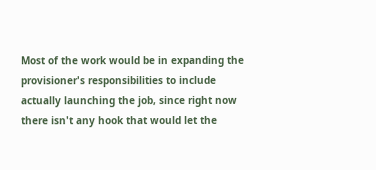Most of the work would be in expanding the provisioner's responsibilities to include actually launching the job, since right now there isn't any hook that would let the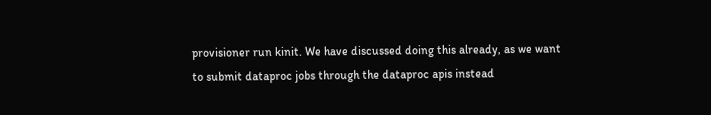provisioner run kinit. We have discussed doing this already, as we want to submit dataproc jobs through the dataproc apis instead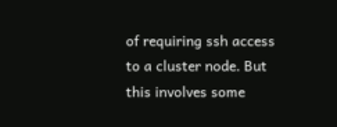of requiring ssh access to a cluster node. But this involves some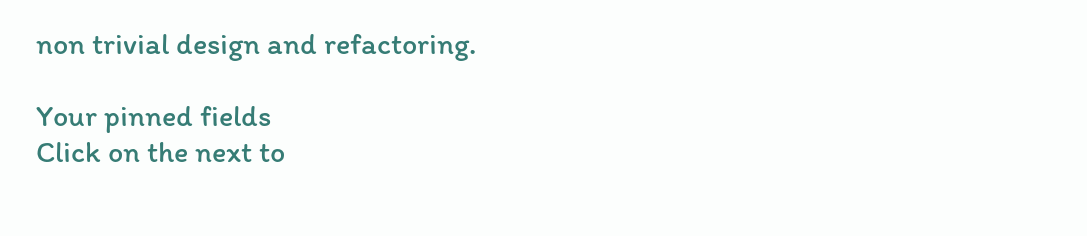non trivial design and refactoring.

Your pinned fields
Click on the next to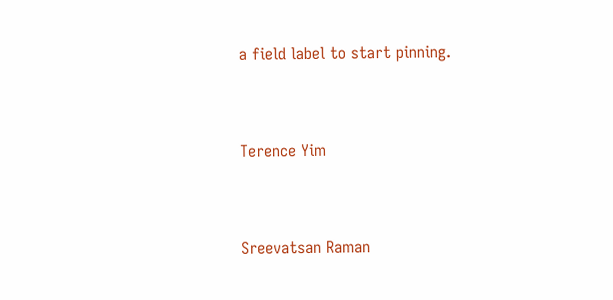a field label to start pinning.


Terence Yim


Sreevatsan Raman